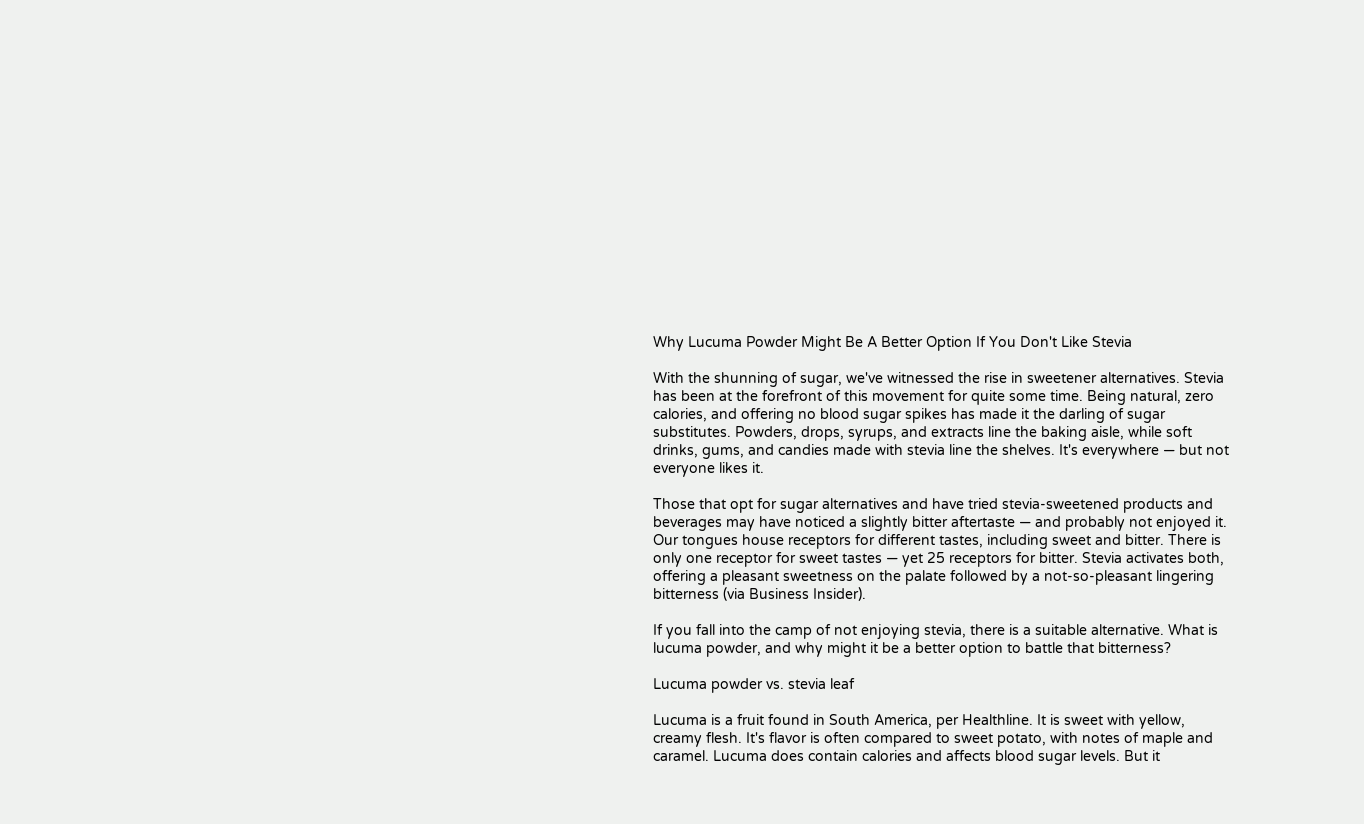Why Lucuma Powder Might Be A Better Option If You Don't Like Stevia

With the shunning of sugar, we've witnessed the rise in sweetener alternatives. Stevia has been at the forefront of this movement for quite some time. Being natural, zero calories, and offering no blood sugar spikes has made it the darling of sugar substitutes. Powders, drops, syrups, and extracts line the baking aisle, while soft drinks, gums, and candies made with stevia line the shelves. It's everywhere — but not everyone likes it.

Those that opt for sugar alternatives and have tried stevia-sweetened products and beverages may have noticed a slightly bitter aftertaste — and probably not enjoyed it. Our tongues house receptors for different tastes, including sweet and bitter. There is only one receptor for sweet tastes — yet 25 receptors for bitter. Stevia activates both, offering a pleasant sweetness on the palate followed by a not-so-pleasant lingering bitterness (via Business Insider).

If you fall into the camp of not enjoying stevia, there is a suitable alternative. What is lucuma powder, and why might it be a better option to battle that bitterness?

Lucuma powder vs. stevia leaf

Lucuma is a fruit found in South America, per Healthline. It is sweet with yellow, creamy flesh. It's flavor is often compared to sweet potato, with notes of maple and caramel. Lucuma does contain calories and affects blood sugar levels. But it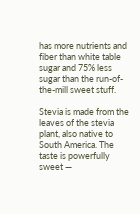has more nutrients and fiber than white table sugar and 75% less sugar than the run-of-the-mill sweet stuff.

Stevia is made from the leaves of the stevia plant, also native to South America. The taste is powerfully sweet —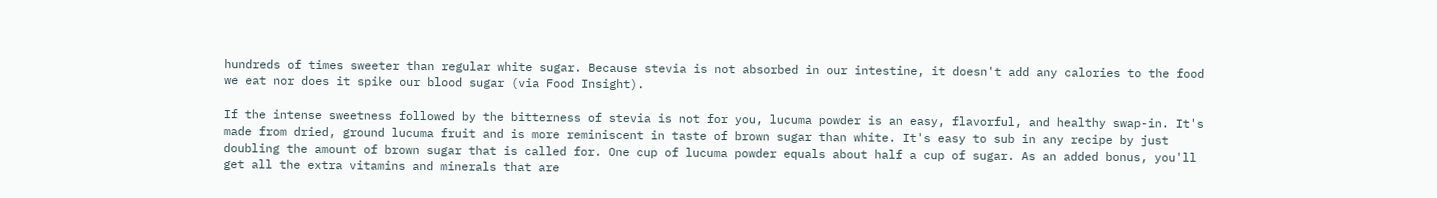hundreds of times sweeter than regular white sugar. Because stevia is not absorbed in our intestine, it doesn't add any calories to the food we eat nor does it spike our blood sugar (via Food Insight).

If the intense sweetness followed by the bitterness of stevia is not for you, lucuma powder is an easy, flavorful, and healthy swap-in. It's made from dried, ground lucuma fruit and is more reminiscent in taste of brown sugar than white. It's easy to sub in any recipe by just doubling the amount of brown sugar that is called for. One cup of lucuma powder equals about half a cup of sugar. As an added bonus, you'll get all the extra vitamins and minerals that are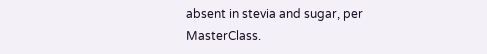absent in stevia and sugar, per MasterClass.